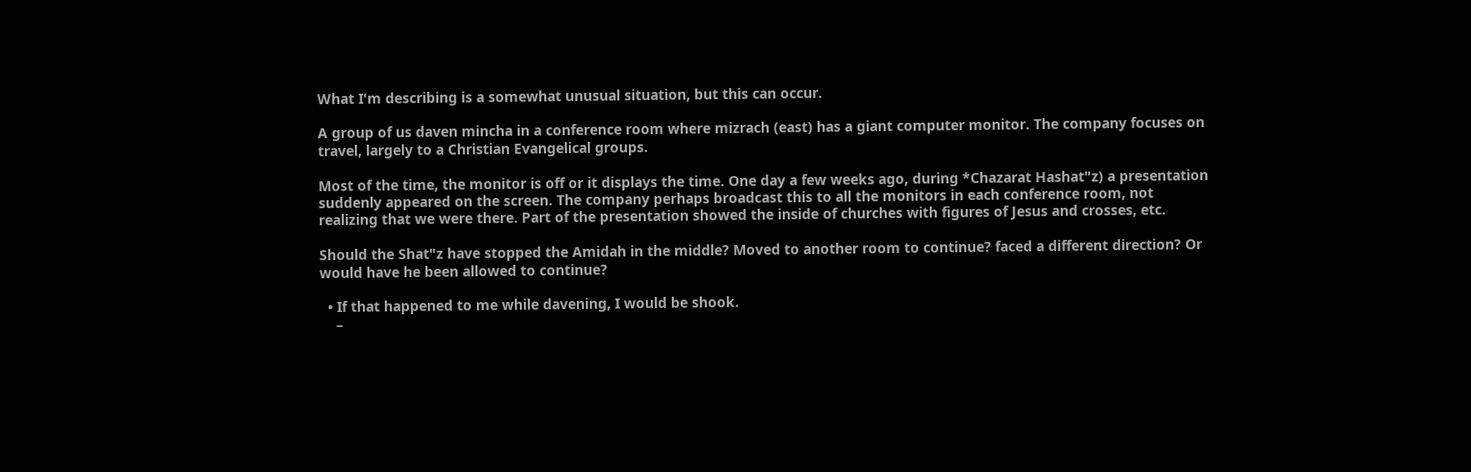What I'm describing is a somewhat unusual situation, but this can occur.

A group of us daven mincha in a conference room where mizrach (east) has a giant computer monitor. The company focuses on travel, largely to a Christian Evangelical groups.

Most of the time, the monitor is off or it displays the time. One day a few weeks ago, during *Chazarat Hashat"z) a presentation suddenly appeared on the screen. The company perhaps broadcast this to all the monitors in each conference room, not realizing that we were there. Part of the presentation showed the inside of churches with figures of Jesus and crosses, etc.

Should the Shat"z have stopped the Amidah in the middle? Moved to another room to continue? faced a different direction? Or would have he been allowed to continue?

  • If that happened to me while davening, I would be shook.
    –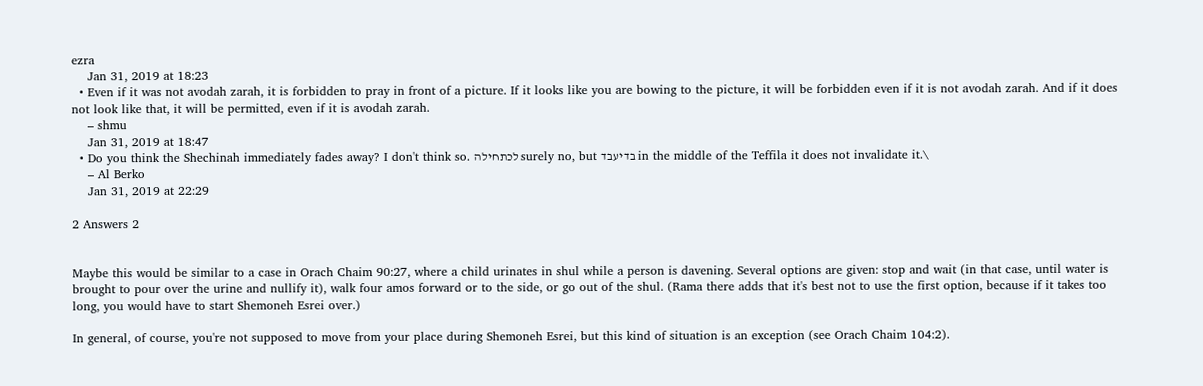ezra
    Jan 31, 2019 at 18:23
  • Even if it was not avodah zarah, it is forbidden to pray in front of a picture. If it looks like you are bowing to the picture, it will be forbidden even if it is not avodah zarah. And if it does not look like that, it will be permitted, even if it is avodah zarah.
    – shmu
    Jan 31, 2019 at 18:47
  • Do you think the Shechinah immediately fades away? I don't think so. לכתחילה surely no, but בדיעבד in the middle of the Teffila it does not invalidate it.\
    – Al Berko
    Jan 31, 2019 at 22:29

2 Answers 2


Maybe this would be similar to a case in Orach Chaim 90:27, where a child urinates in shul while a person is davening. Several options are given: stop and wait (in that case, until water is brought to pour over the urine and nullify it), walk four amos forward or to the side, or go out of the shul. (Rama there adds that it's best not to use the first option, because if it takes too long, you would have to start Shemoneh Esrei over.)

In general, of course, you're not supposed to move from your place during Shemoneh Esrei, but this kind of situation is an exception (see Orach Chaim 104:2).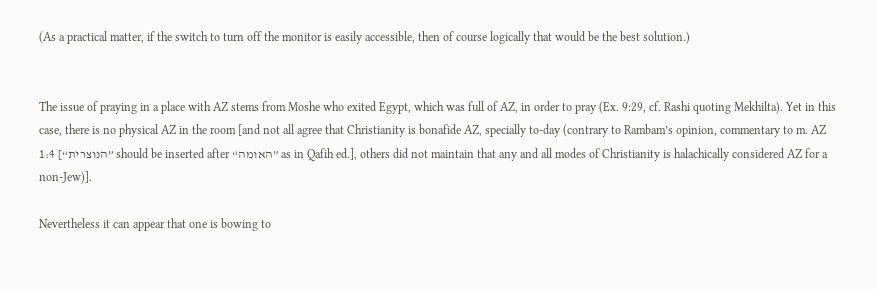(As a practical matter, if the switch to turn off the monitor is easily accessible, then of course logically that would be the best solution.)


The issue of praying in a place with AZ stems from Moshe who exited Egypt, which was full of AZ, in order to pray (Ex. 9:29, cf. Rashi quoting Mekhilta). Yet in this case, there is no physical AZ in the room [and not all agree that Christianity is bonafide AZ, specially to-day (contrary to Rambam’s opinion, commentary to m. AZ 1:4 [“הנוצרית” should be inserted after “האומה” as in Qafih ed.], others did not maintain that any and all modes of Christianity is halachically considered AZ for a non-Jew)].

Nevertheless it can appear that one is bowing to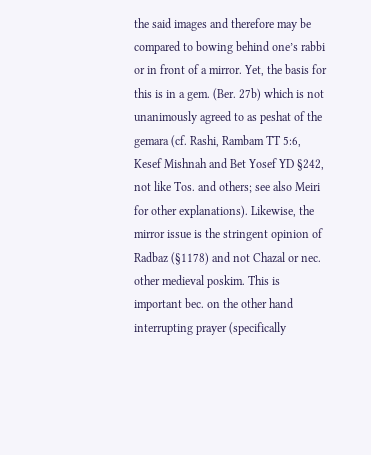the said images and therefore may be compared to bowing behind one’s rabbi or in front of a mirror. Yet, the basis for this is in a gem. (Ber. 27b) which is not unanimously agreed to as peshat of the gemara (cf. Rashi, Rambam TT 5:6, Kesef Mishnah and Bet Yosef YD §242, not like Tos. and others; see also Meiri for other explanations). Likewise, the mirror issue is the stringent opinion of Radbaz (§1178) and not Chazal or nec. other medieval poskim. This is important bec. on the other hand interrupting prayer (specifically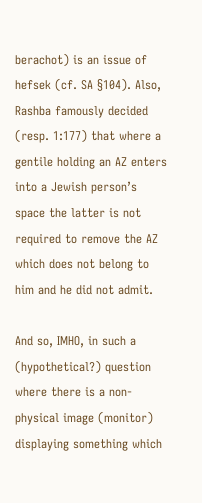berachot) is an issue of hefsek (cf. SA §104). Also, Rashba famously decided (resp. 1:177) that where a gentile holding an AZ enters into a Jewish person’s space the latter is not required to remove the AZ which does not belong to him and he did not admit.

And so, IMHO, in such a (hypothetical?) question where there is a non-physical image (monitor) displaying something which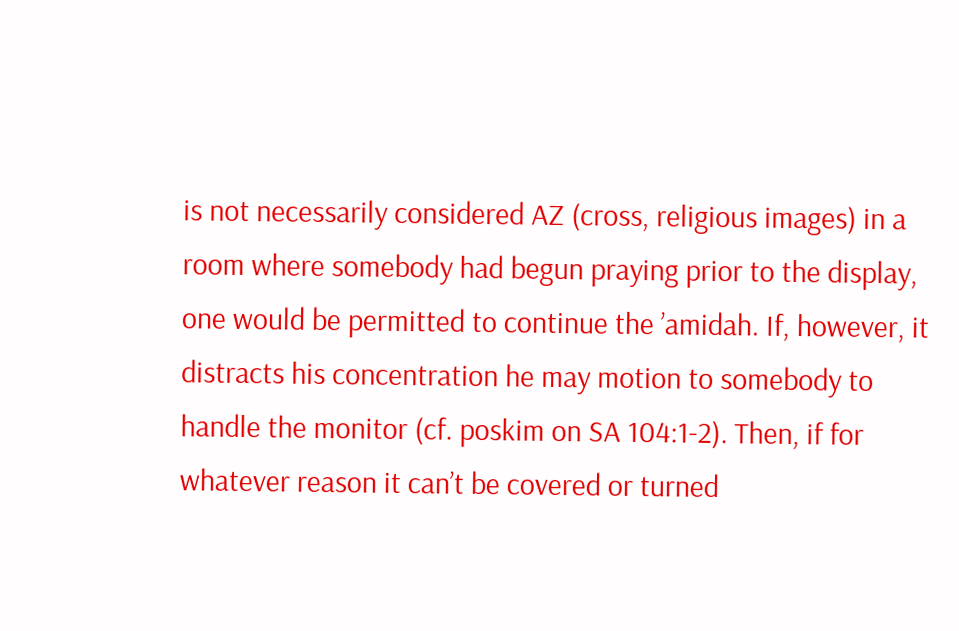is not necessarily considered AZ (cross, religious images) in a room where somebody had begun praying prior to the display, one would be permitted to continue the ’amidah. If, however, it distracts his concentration he may motion to somebody to handle the monitor (cf. poskim on SA 104:1-2). Then, if for whatever reason it can’t be covered or turned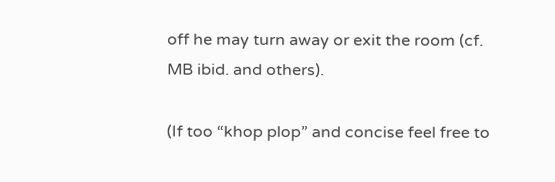off he may turn away or exit the room (cf. MB ibid. and others).

(If too “khop plop” and concise feel free to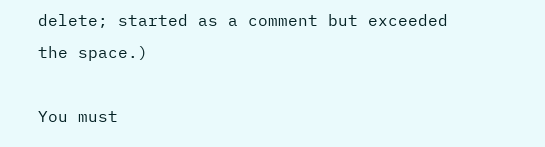delete; started as a comment but exceeded the space.)

You must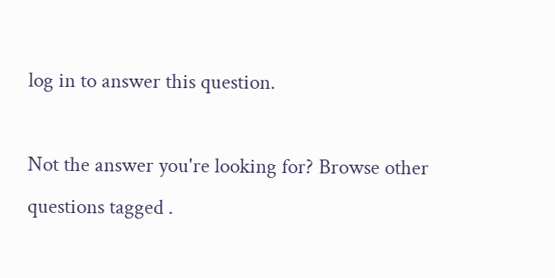log in to answer this question.

Not the answer you're looking for? Browse other questions tagged .